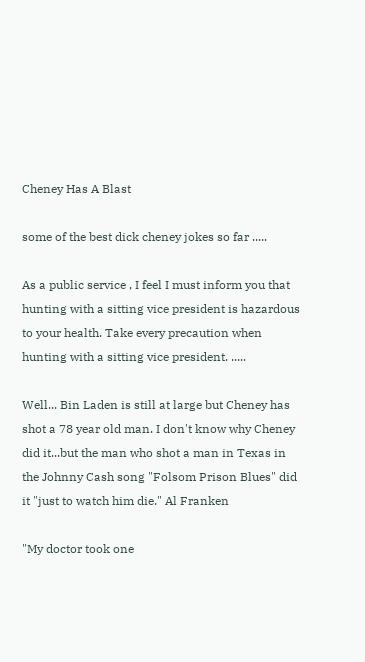Cheney Has A Blast

some of the best dick cheney jokes so far .....

As a public service , I feel I must inform you that hunting with a sitting vice president is hazardous to your health. Take every precaution when hunting with a sitting vice president. .....

Well... Bin Laden is still at large but Cheney has shot a 78 year old man. I don't know why Cheney did it...but the man who shot a man in Texas in the Johnny Cash song "Folsom Prison Blues" did it "just to watch him die." Al Franken

"My doctor took one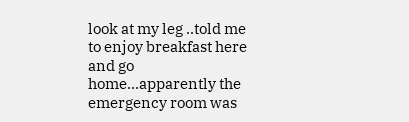look at my leg ..told me to enjoy breakfast here and go home...apparently the emergency room was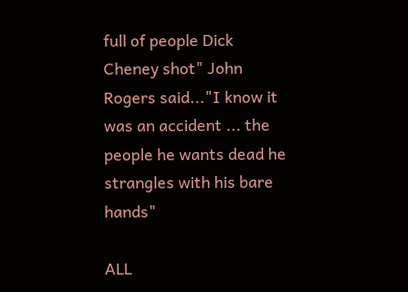full of people Dick Cheney shot" John Rogers said..."I know it was an accident ... the people he wants dead he strangles with his bare hands"

ALL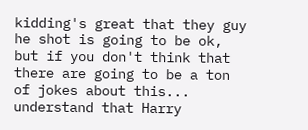kidding's great that they guy he shot is going to be ok, but if you don't think that there are going to be a ton of jokes about this... understand that Harry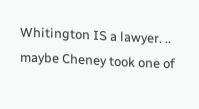Whitington IS a lawyer. .. maybe Cheney took one of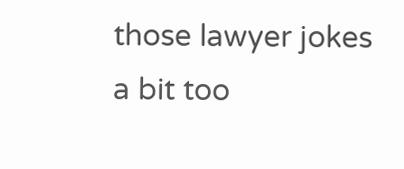those lawyer jokes a bit too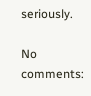seriously.

No comments: